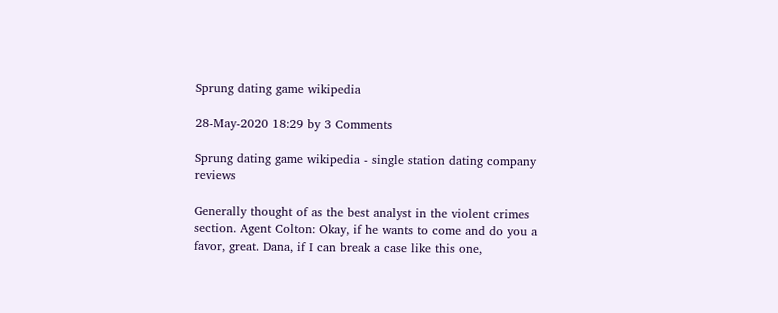Sprung dating game wikipedia

28-May-2020 18:29 by 3 Comments

Sprung dating game wikipedia - single station dating company reviews

Generally thought of as the best analyst in the violent crimes section. Agent Colton: Okay, if he wants to come and do you a favor, great. Dana, if I can break a case like this one,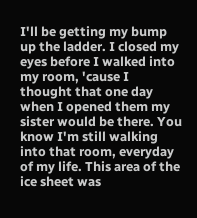I'll be getting my bump up the ladder. I closed my eyes before I walked into my room, 'cause I thought that one day when I opened them my sister would be there. You know I'm still walking into that room, everyday of my life. This area of the ice sheet was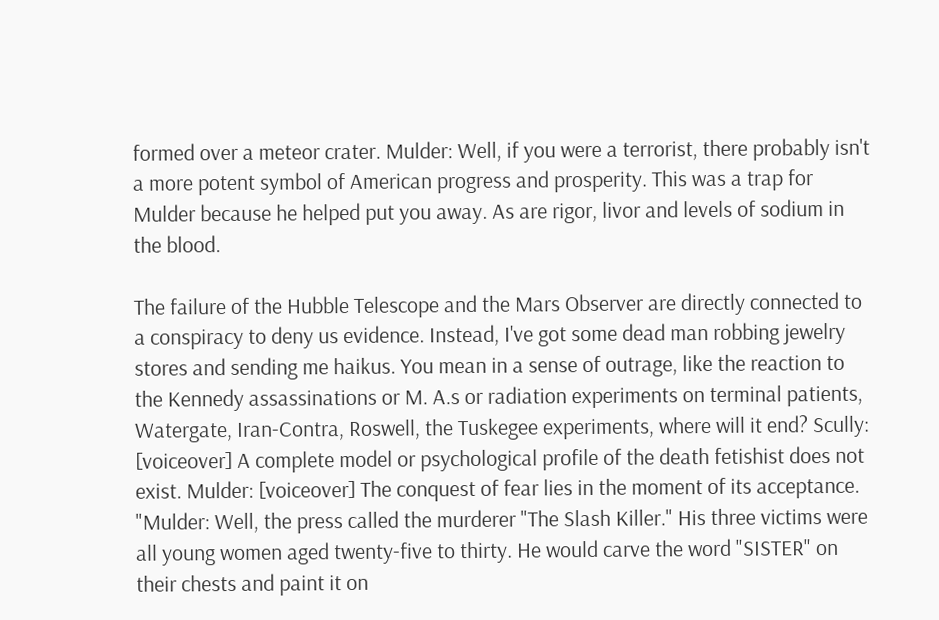formed over a meteor crater. Mulder: Well, if you were a terrorist, there probably isn't a more potent symbol of American progress and prosperity. This was a trap for Mulder because he helped put you away. As are rigor, livor and levels of sodium in the blood.

The failure of the Hubble Telescope and the Mars Observer are directly connected to a conspiracy to deny us evidence. Instead, I've got some dead man robbing jewelry stores and sending me haikus. You mean in a sense of outrage, like the reaction to the Kennedy assassinations or M. A.s or radiation experiments on terminal patients, Watergate, Iran-Contra, Roswell, the Tuskegee experiments, where will it end? Scully: [voiceover] A complete model or psychological profile of the death fetishist does not exist. Mulder: [voiceover] The conquest of fear lies in the moment of its acceptance. "Mulder: Well, the press called the murderer "The Slash Killer." His three victims were all young women aged twenty-five to thirty. He would carve the word "SISTER" on their chests and paint it on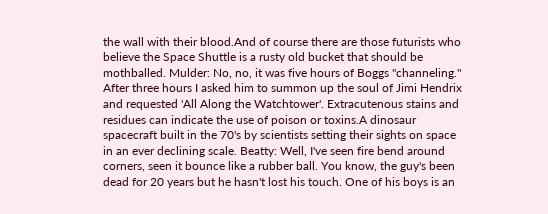the wall with their blood.And of course there are those futurists who believe the Space Shuttle is a rusty old bucket that should be mothballed. Mulder: No, no, it was five hours of Boggs "channeling." After three hours I asked him to summon up the soul of Jimi Hendrix and requested 'All Along the Watchtower'. Extracutenous stains and residues can indicate the use of poison or toxins.A dinosaur spacecraft built in the 70's by scientists setting their sights on space in an ever declining scale. Beatty: Well, I've seen fire bend around corners, seen it bounce like a rubber ball. You know, the guy's been dead for 20 years but he hasn't lost his touch. One of his boys is an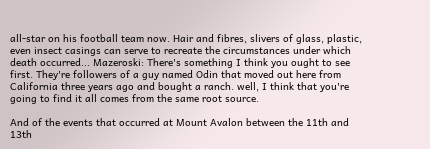all-star on his football team now. Hair and fibres, slivers of glass, plastic, even insect casings can serve to recreate the circumstances under which death occurred... Mazeroski: There's something I think you ought to see first. They're followers of a guy named Odin that moved out here from California three years ago and bought a ranch. well, I think that you're going to find it all comes from the same root source.

And of the events that occurred at Mount Avalon between the 11th and 13th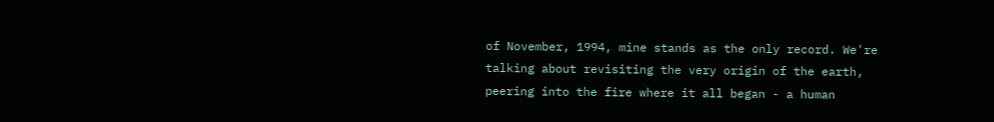of November, 1994, mine stands as the only record. We're talking about revisiting the very origin of the earth, peering into the fire where it all began - a human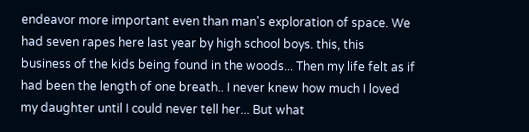endeavor more important even than man's exploration of space. We had seven rapes here last year by high school boys. this, this business of the kids being found in the woods... Then my life felt as if had been the length of one breath.. I never knew how much I loved my daughter until I could never tell her... But what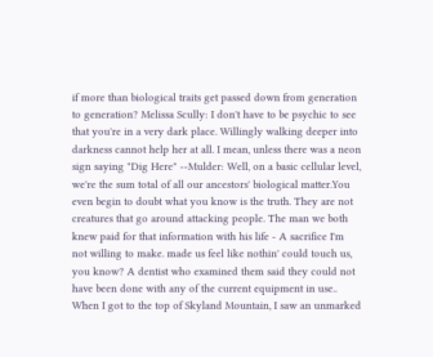if more than biological traits get passed down from generation to generation? Melissa Scully: I don't have to be psychic to see that you're in a very dark place. Willingly walking deeper into darkness cannot help her at all. I mean, unless there was a neon sign saying "Dig Here" --Mulder: Well, on a basic cellular level, we're the sum total of all our ancestors' biological matter.You even begin to doubt what you know is the truth. They are not creatures that go around attacking people. The man we both knew paid for that information with his life - A sacrifice I'm not willing to make. made us feel like nothin' could touch us, you know? A dentist who examined them said they could not have been done with any of the current equipment in use.. When I got to the top of Skyland Mountain, I saw an unmarked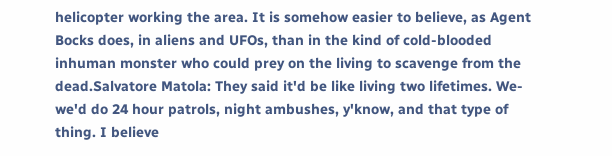helicopter working the area. It is somehow easier to believe, as Agent Bocks does, in aliens and UFOs, than in the kind of cold-blooded inhuman monster who could prey on the living to scavenge from the dead.Salvatore Matola: They said it'd be like living two lifetimes. We-we'd do 24 hour patrols, night ambushes, y'know, and that type of thing. I believe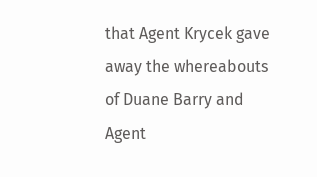that Agent Krycek gave away the whereabouts of Duane Barry and Agent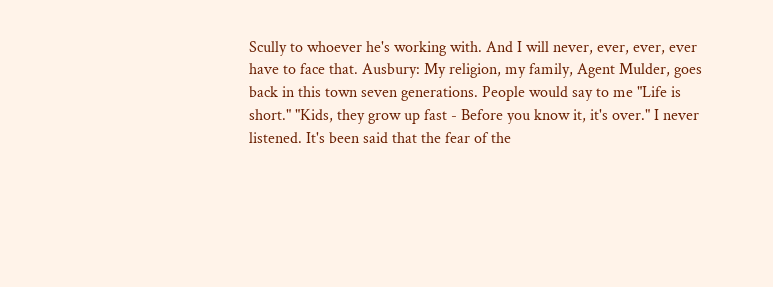Scully to whoever he's working with. And I will never, ever, ever, ever have to face that. Ausbury: My religion, my family, Agent Mulder, goes back in this town seven generations. People would say to me "Life is short." "Kids, they grow up fast - Before you know it, it's over." I never listened. It's been said that the fear of the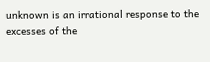unknown is an irrational response to the excesses of the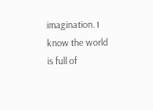imagination. I know the world is full of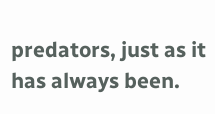predators, just as it has always been.